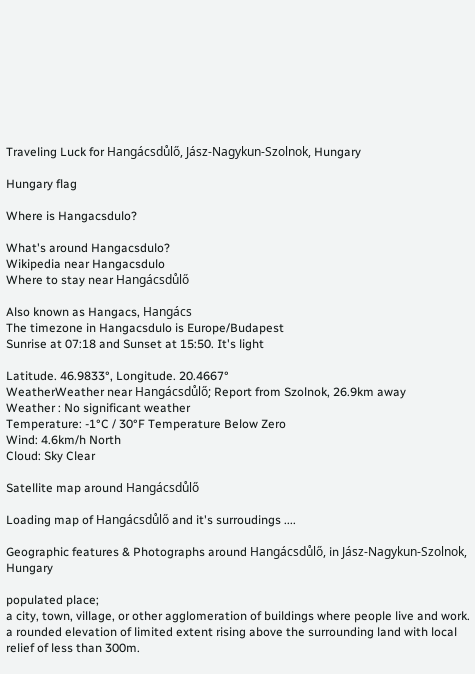Traveling Luck for Hangácsdůlő, Jász-Nagykun-Szolnok, Hungary

Hungary flag

Where is Hangacsdulo?

What's around Hangacsdulo?
Wikipedia near Hangacsdulo
Where to stay near Hangácsdůlő

Also known as Hangacs, Hangács
The timezone in Hangacsdulo is Europe/Budapest
Sunrise at 07:18 and Sunset at 15:50. It's light

Latitude. 46.9833°, Longitude. 20.4667°
WeatherWeather near Hangácsdůlő; Report from Szolnok, 26.9km away
Weather : No significant weather
Temperature: -1°C / 30°F Temperature Below Zero
Wind: 4.6km/h North
Cloud: Sky Clear

Satellite map around Hangácsdůlő

Loading map of Hangácsdůlő and it's surroudings ....

Geographic features & Photographs around Hangácsdůlő, in Jász-Nagykun-Szolnok, Hungary

populated place;
a city, town, village, or other agglomeration of buildings where people live and work.
a rounded elevation of limited extent rising above the surrounding land with local relief of less than 300m.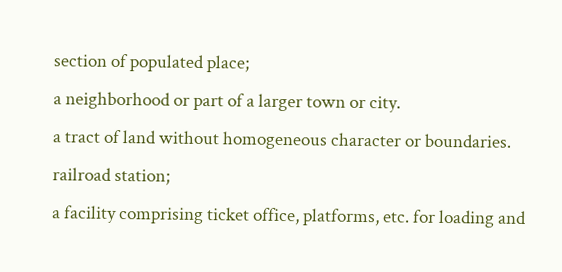section of populated place;
a neighborhood or part of a larger town or city.
a tract of land without homogeneous character or boundaries.
railroad station;
a facility comprising ticket office, platforms, etc. for loading and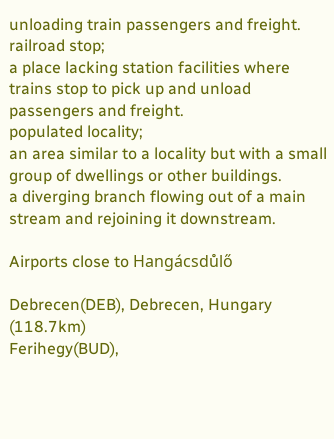unloading train passengers and freight.
railroad stop;
a place lacking station facilities where trains stop to pick up and unload passengers and freight.
populated locality;
an area similar to a locality but with a small group of dwellings or other buildings.
a diverging branch flowing out of a main stream and rejoining it downstream.

Airports close to Hangácsdůlő

Debrecen(DEB), Debrecen, Hungary (118.7km)
Ferihegy(BUD),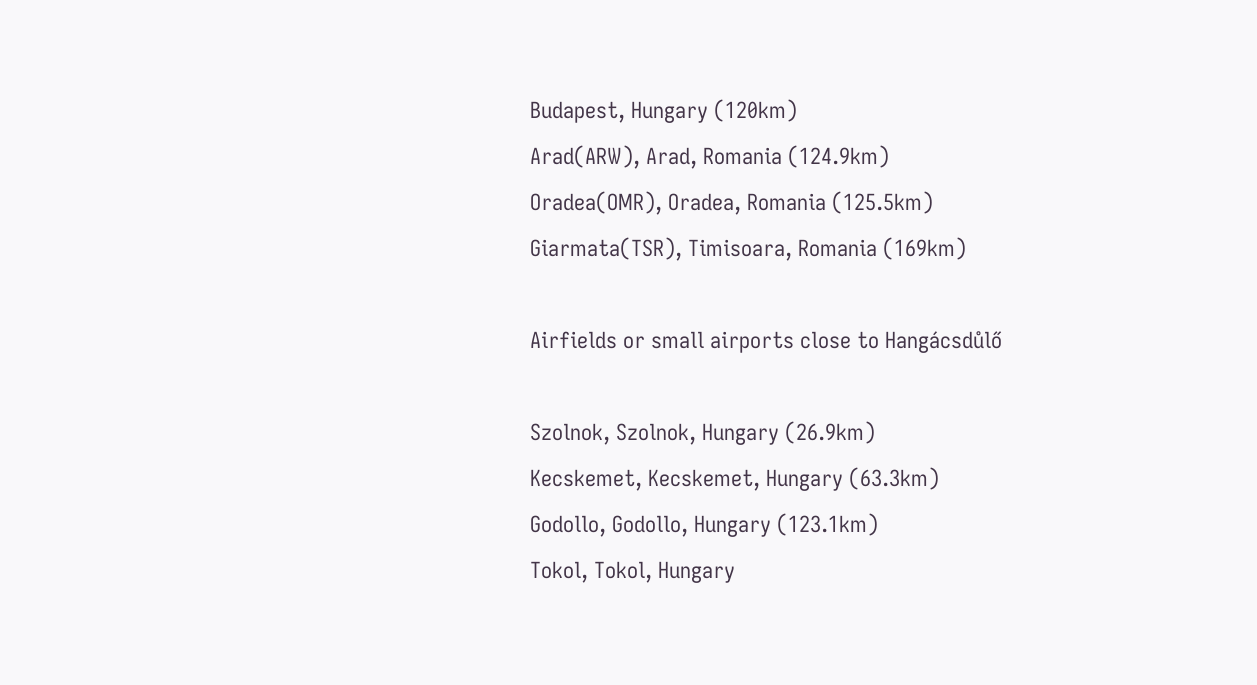Budapest, Hungary (120km)
Arad(ARW), Arad, Romania (124.9km)
Oradea(OMR), Oradea, Romania (125.5km)
Giarmata(TSR), Timisoara, Romania (169km)

Airfields or small airports close to Hangácsdůlő

Szolnok, Szolnok, Hungary (26.9km)
Kecskemet, Kecskemet, Hungary (63.3km)
Godollo, Godollo, Hungary (123.1km)
Tokol, Tokol, Hungary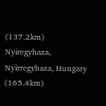(137.2km)
Nyiregyhaza, Nyirregyhaza, Hungary (165.4km)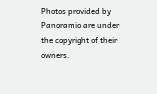Photos provided by Panoramio are under the copyright of their owners.